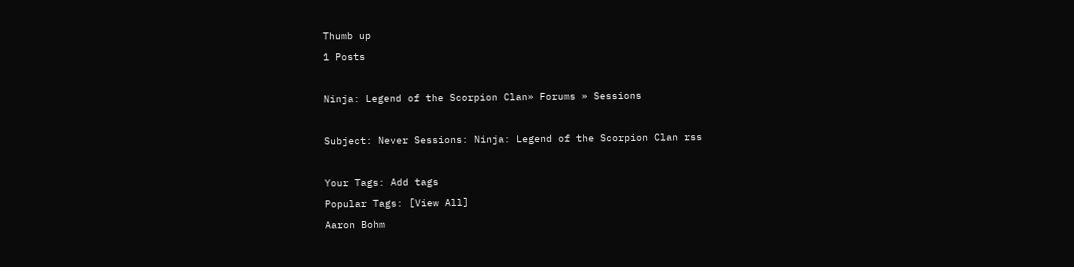Thumb up
1 Posts

Ninja: Legend of the Scorpion Clan» Forums » Sessions

Subject: Never Sessions: Ninja: Legend of the Scorpion Clan rss

Your Tags: Add tags
Popular Tags: [View All]
Aaron Bohm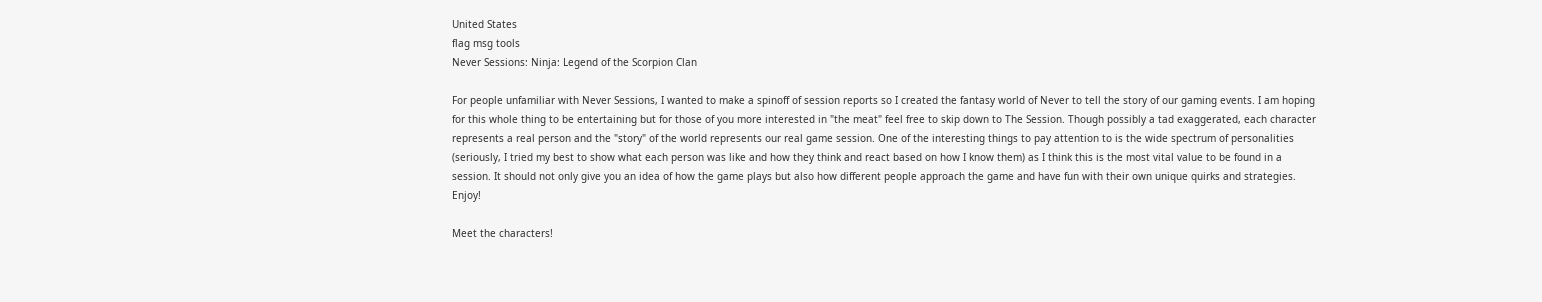United States
flag msg tools
Never Sessions: Ninja: Legend of the Scorpion Clan

For people unfamiliar with Never Sessions, I wanted to make a spinoff of session reports so I created the fantasy world of Never to tell the story of our gaming events. I am hoping for this whole thing to be entertaining but for those of you more interested in "the meat" feel free to skip down to The Session. Though possibly a tad exaggerated, each character represents a real person and the "story" of the world represents our real game session. One of the interesting things to pay attention to is the wide spectrum of personalities (seriously, I tried my best to show what each person was like and how they think and react based on how I know them) as I think this is the most vital value to be found in a session. It should not only give you an idea of how the game plays but also how different people approach the game and have fun with their own unique quirks and strategies. Enjoy!

Meet the characters!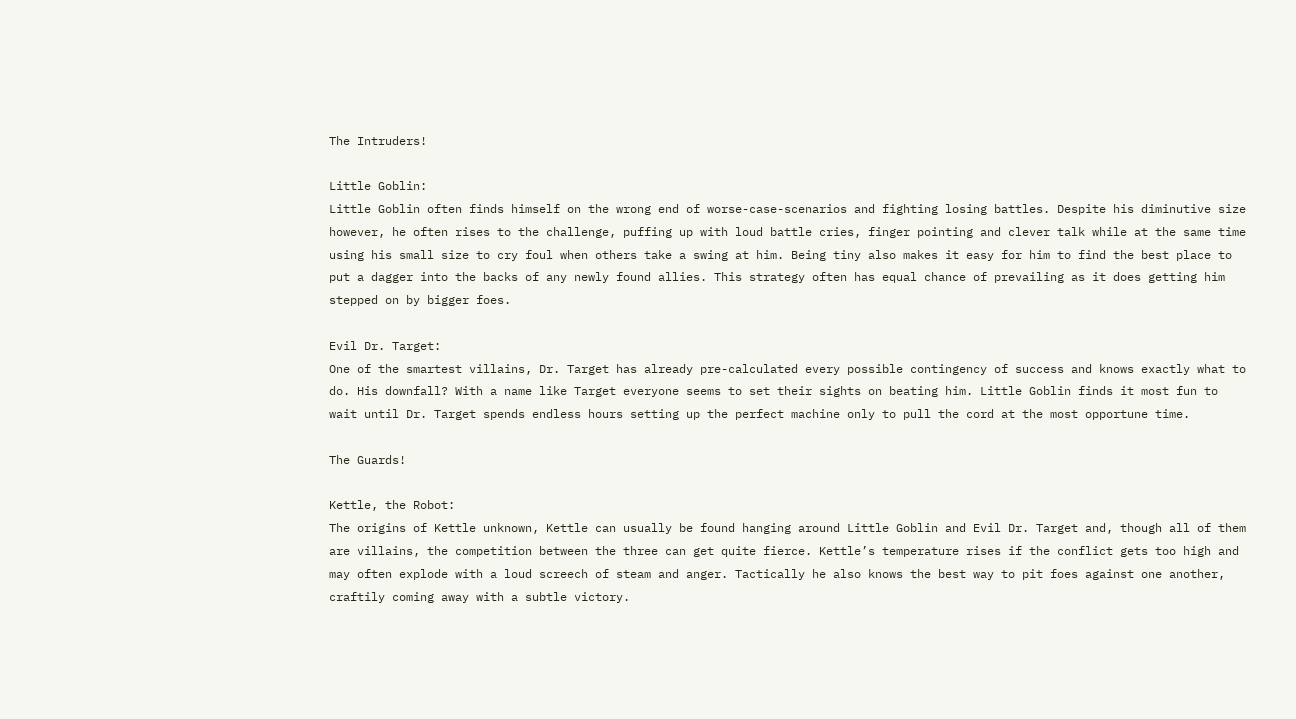The Intruders!

Little Goblin:
Little Goblin often finds himself on the wrong end of worse-case-scenarios and fighting losing battles. Despite his diminutive size however, he often rises to the challenge, puffing up with loud battle cries, finger pointing and clever talk while at the same time using his small size to cry foul when others take a swing at him. Being tiny also makes it easy for him to find the best place to put a dagger into the backs of any newly found allies. This strategy often has equal chance of prevailing as it does getting him stepped on by bigger foes.

Evil Dr. Target:
One of the smartest villains, Dr. Target has already pre-calculated every possible contingency of success and knows exactly what to do. His downfall? With a name like Target everyone seems to set their sights on beating him. Little Goblin finds it most fun to wait until Dr. Target spends endless hours setting up the perfect machine only to pull the cord at the most opportune time.

The Guards!

Kettle, the Robot:
The origins of Kettle unknown, Kettle can usually be found hanging around Little Goblin and Evil Dr. Target and, though all of them are villains, the competition between the three can get quite fierce. Kettle’s temperature rises if the conflict gets too high and may often explode with a loud screech of steam and anger. Tactically he also knows the best way to pit foes against one another, craftily coming away with a subtle victory.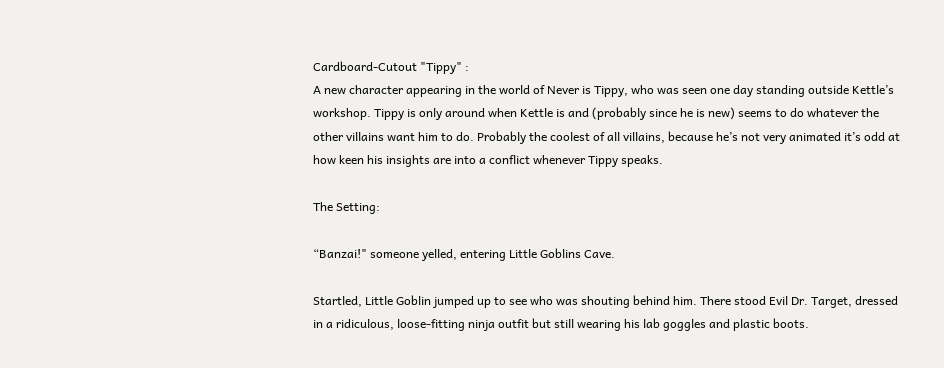Cardboard-Cutout "Tippy" :
A new character appearing in the world of Never is Tippy, who was seen one day standing outside Kettle’s workshop. Tippy is only around when Kettle is and (probably since he is new) seems to do whatever the other villains want him to do. Probably the coolest of all villains, because he’s not very animated it’s odd at how keen his insights are into a conflict whenever Tippy speaks.

The Setting:

“Banzai!" someone yelled, entering Little Goblins Cave.

Startled, Little Goblin jumped up to see who was shouting behind him. There stood Evil Dr. Target, dressed in a ridiculous, loose-fitting ninja outfit but still wearing his lab goggles and plastic boots.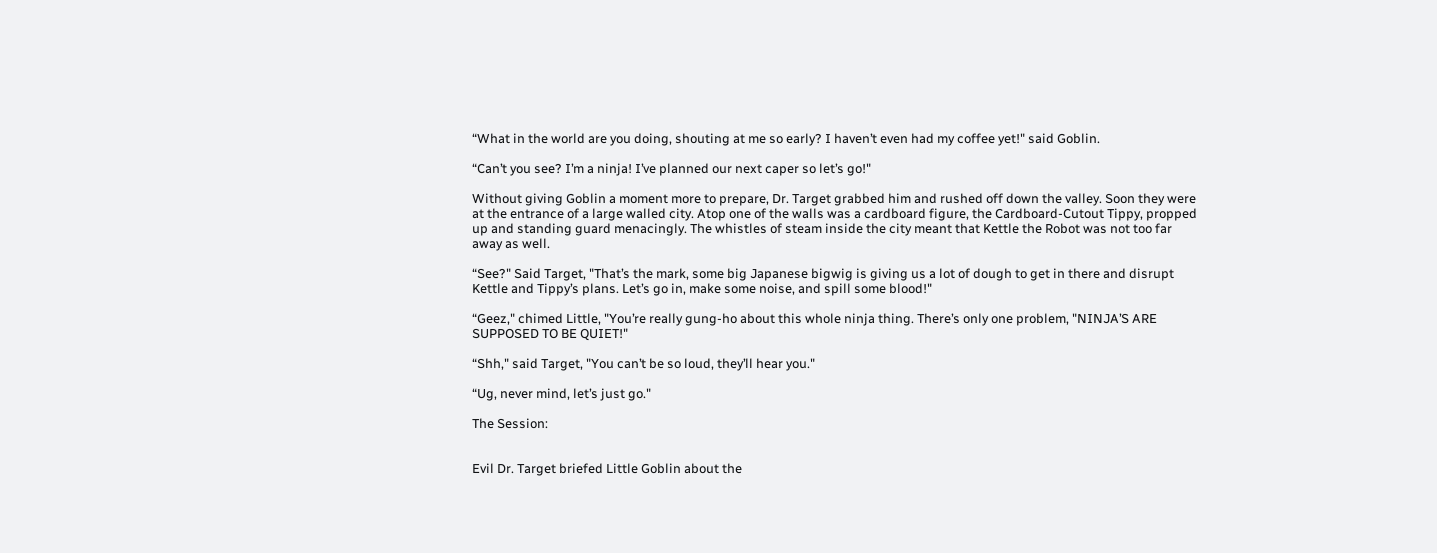“What in the world are you doing, shouting at me so early? I haven’t even had my coffee yet!" said Goblin.

“Can’t you see? I’m a ninja! I’ve planned our next caper so let’s go!"

Without giving Goblin a moment more to prepare, Dr. Target grabbed him and rushed off down the valley. Soon they were at the entrance of a large walled city. Atop one of the walls was a cardboard figure, the Cardboard-Cutout Tippy, propped up and standing guard menacingly. The whistles of steam inside the city meant that Kettle the Robot was not too far away as well.

“See?" Said Target, "That’s the mark, some big Japanese bigwig is giving us a lot of dough to get in there and disrupt Kettle and Tippy’s plans. Let’s go in, make some noise, and spill some blood!"

“Geez," chimed Little, "You’re really gung-ho about this whole ninja thing. There’s only one problem, "NINJA’S ARE SUPPOSED TO BE QUIET!"

“Shh," said Target, "You can’t be so loud, they’ll hear you."

“Ug, never mind, let’s just go."

The Session:


Evil Dr. Target briefed Little Goblin about the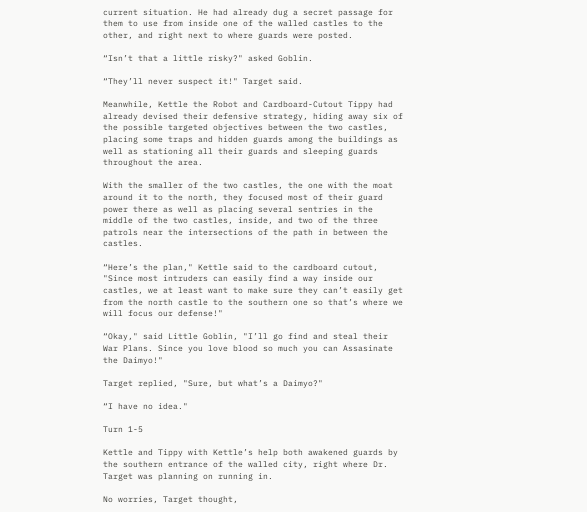current situation. He had already dug a secret passage for them to use from inside one of the walled castles to the other, and right next to where guards were posted.

“Isn’t that a little risky?" asked Goblin.

“They’ll never suspect it!" Target said.

Meanwhile, Kettle the Robot and Cardboard-Cutout Tippy had already devised their defensive strategy, hiding away six of the possible targeted objectives between the two castles, placing some traps and hidden guards among the buildings as well as stationing all their guards and sleeping guards throughout the area.

With the smaller of the two castles, the one with the moat around it to the north, they focused most of their guard power there as well as placing several sentries in the middle of the two castles, inside, and two of the three patrols near the intersections of the path in between the castles.

“Here’s the plan," Kettle said to the cardboard cutout, "Since most intruders can easily find a way inside our castles, we at least want to make sure they can’t easily get from the north castle to the southern one so that’s where we will focus our defense!"

“Okay," said Little Goblin, "I’ll go find and steal their War Plans. Since you love blood so much you can Assasinate the Daimyo!"

Target replied, "Sure, but what’s a Daimyo?"

“I have no idea."

Turn 1-5

Kettle and Tippy with Kettle’s help both awakened guards by the southern entrance of the walled city, right where Dr. Target was planning on running in.

No worries, Target thought,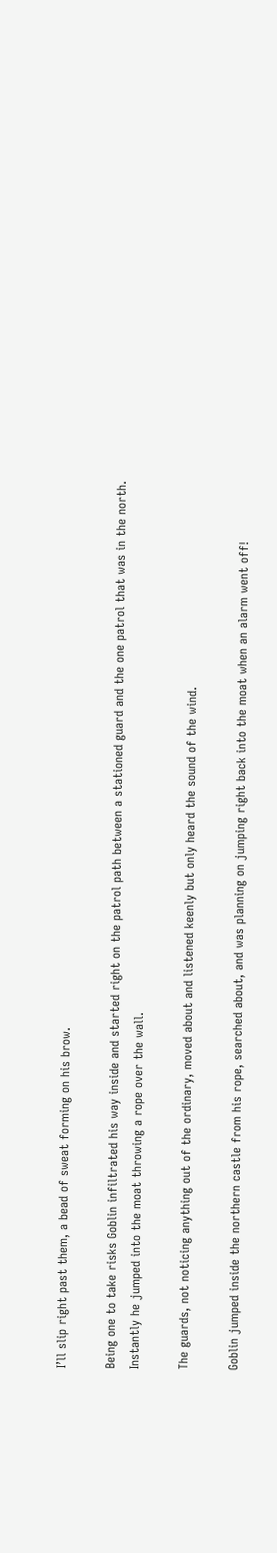I’ll slip right past them, a bead of sweat forming on his brow.

Being one to take risks Goblin infiltrated his way inside and started right on the patrol path between a stationed guard and the one patrol that was in the north. Instantly he jumped into the moat throwing a rope over the wall.

The guards, not noticing anything out of the ordinary, moved about and listened keenly but only heard the sound of the wind.

Goblin jumped inside the northern castle from his rope, searched about, and was planning on jumping right back into the moat when an alarm went off!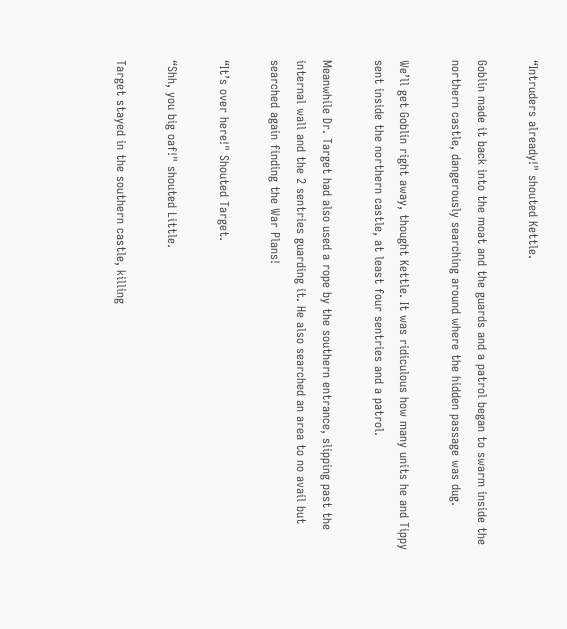“Intruders already!" shouted Kettle.

Goblin made it back into the moat and the guards and a patrol began to swarm inside the northern castle, dangerously searching around where the hidden passage was dug.

We’ll get Goblin right away, thought Kettle. It was ridiculous how many units he and Tippy sent inside the northern castle, at least four sentries and a patrol.

Meanwhile Dr. Target had also used a rope by the southern entrance, slipping past the internal wall and the 2 sentries guarding it. He also searched an area to no avail but searched again finding the War Plans!

“It’s over here!" Shouted Target.

“Shh, you big oaf!" shouted Little.

Target stayed in the southern castle, killing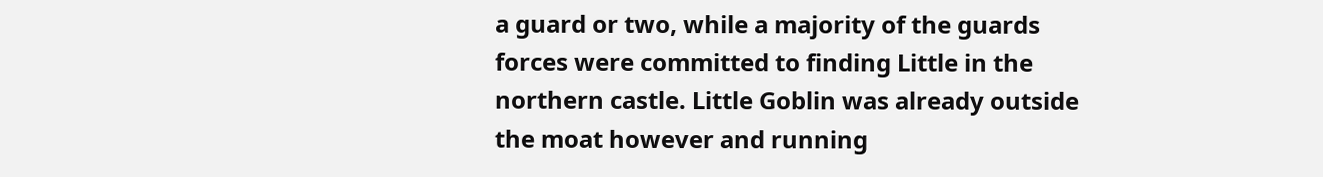a guard or two, while a majority of the guards forces were committed to finding Little in the northern castle. Little Goblin was already outside the moat however and running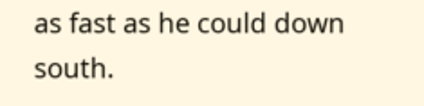as fast as he could down south.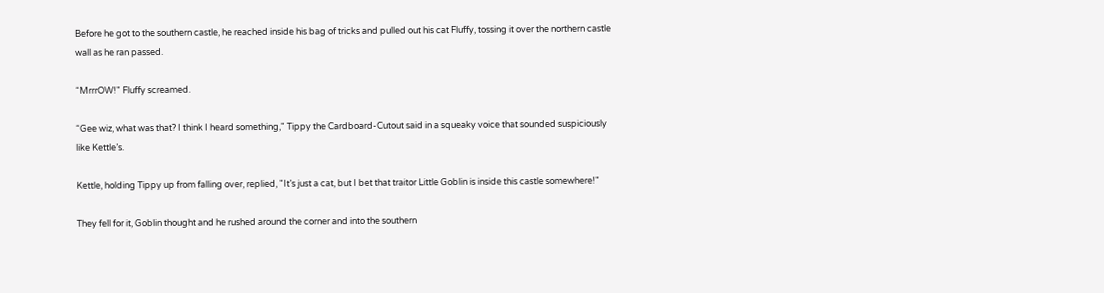Before he got to the southern castle, he reached inside his bag of tricks and pulled out his cat Fluffy, tossing it over the northern castle wall as he ran passed.

“MrrrOW!" Fluffy screamed.

“Gee wiz, what was that? I think I heard something," Tippy the Cardboard-Cutout said in a squeaky voice that sounded suspiciously like Kettle’s.

Kettle, holding Tippy up from falling over, replied, "It’s just a cat, but I bet that traitor Little Goblin is inside this castle somewhere!"

They fell for it, Goblin thought and he rushed around the corner and into the southern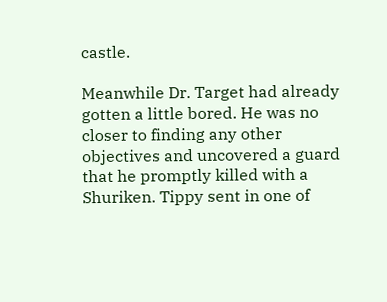castle.

Meanwhile Dr. Target had already gotten a little bored. He was no closer to finding any other objectives and uncovered a guard that he promptly killed with a Shuriken. Tippy sent in one of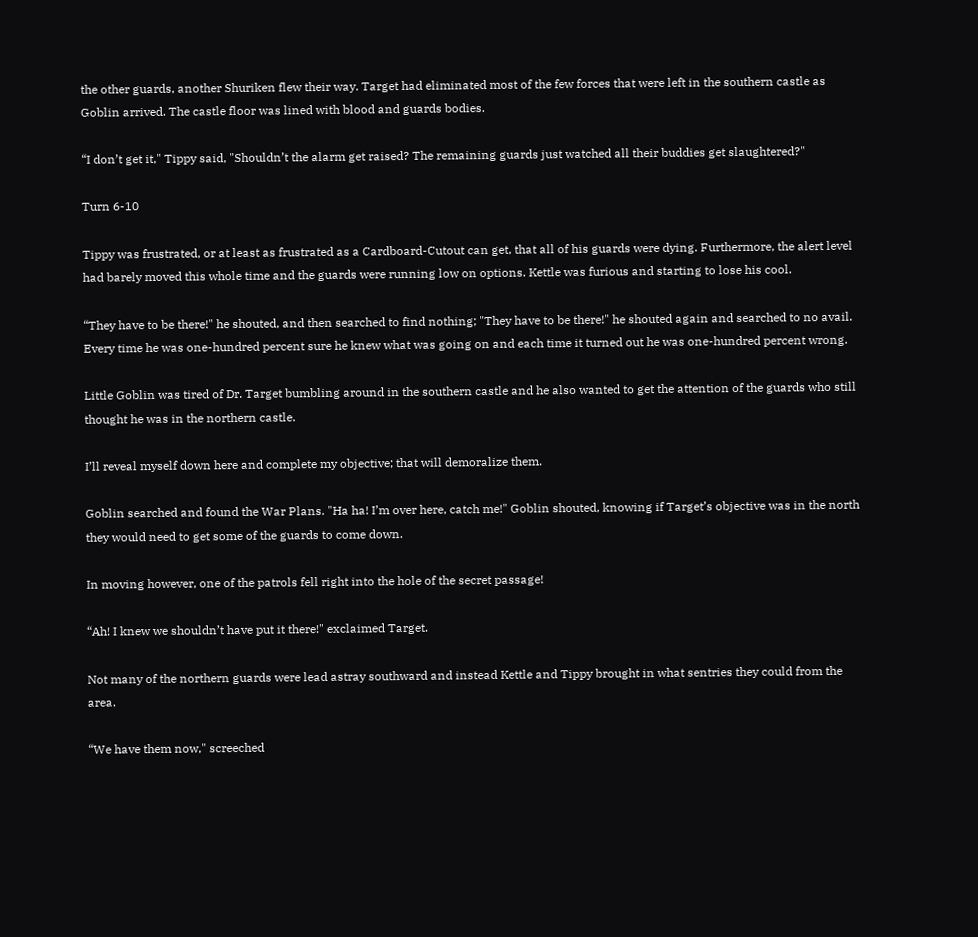the other guards, another Shuriken flew their way. Target had eliminated most of the few forces that were left in the southern castle as Goblin arrived. The castle floor was lined with blood and guards bodies.

“I don’t get it," Tippy said, "Shouldn’t the alarm get raised? The remaining guards just watched all their buddies get slaughtered?"

Turn 6-10

Tippy was frustrated, or at least as frustrated as a Cardboard-Cutout can get, that all of his guards were dying. Furthermore, the alert level had barely moved this whole time and the guards were running low on options. Kettle was furious and starting to lose his cool.

“They have to be there!" he shouted, and then searched to find nothing; "They have to be there!" he shouted again and searched to no avail. Every time he was one-hundred percent sure he knew what was going on and each time it turned out he was one-hundred percent wrong.

Little Goblin was tired of Dr. Target bumbling around in the southern castle and he also wanted to get the attention of the guards who still thought he was in the northern castle.

I’ll reveal myself down here and complete my objective; that will demoralize them.

Goblin searched and found the War Plans. "Ha ha! I’m over here, catch me!" Goblin shouted, knowing if Target’s objective was in the north they would need to get some of the guards to come down.

In moving however, one of the patrols fell right into the hole of the secret passage!

“Ah! I knew we shouldn’t have put it there!" exclaimed Target.

Not many of the northern guards were lead astray southward and instead Kettle and Tippy brought in what sentries they could from the area.

“We have them now," screeched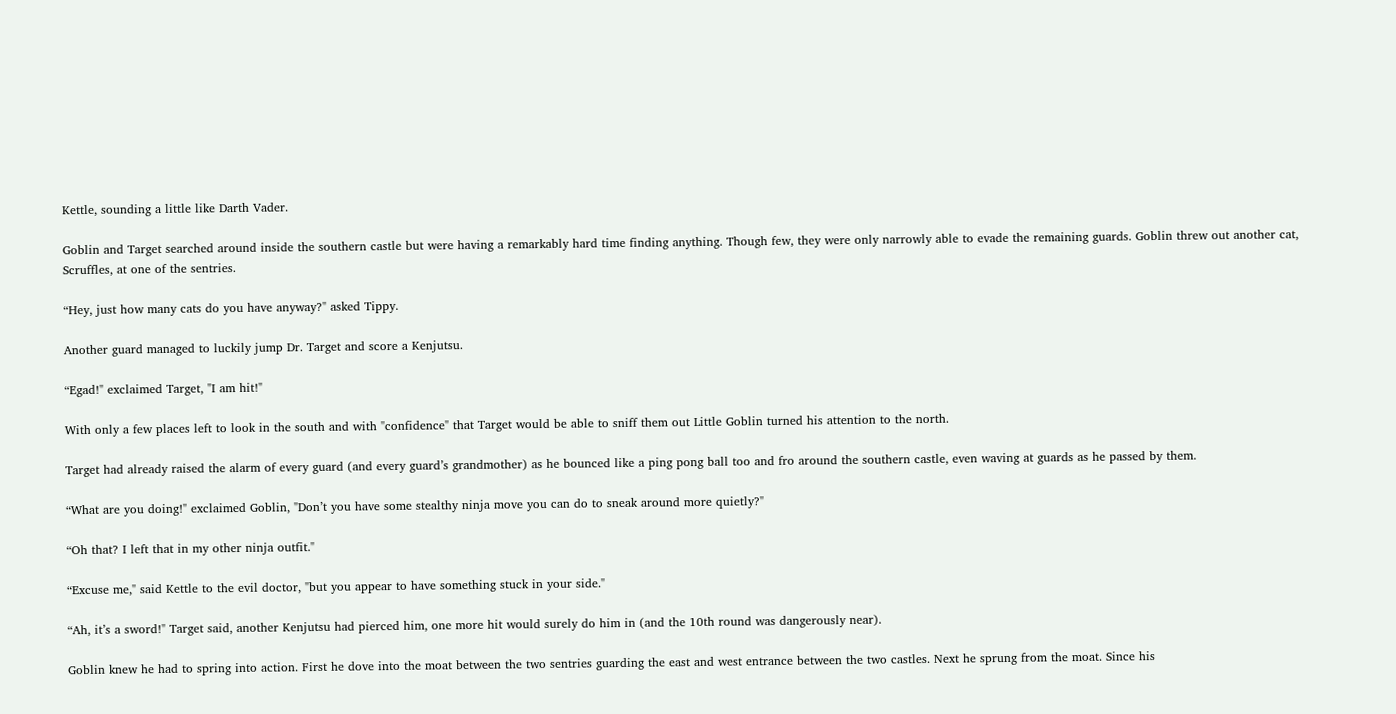Kettle, sounding a little like Darth Vader.

Goblin and Target searched around inside the southern castle but were having a remarkably hard time finding anything. Though few, they were only narrowly able to evade the remaining guards. Goblin threw out another cat, Scruffles, at one of the sentries.

“Hey, just how many cats do you have anyway?" asked Tippy.

Another guard managed to luckily jump Dr. Target and score a Kenjutsu.

“Egad!" exclaimed Target, "I am hit!"

With only a few places left to look in the south and with "confidence" that Target would be able to sniff them out Little Goblin turned his attention to the north.

Target had already raised the alarm of every guard (and every guard’s grandmother) as he bounced like a ping pong ball too and fro around the southern castle, even waving at guards as he passed by them.

“What are you doing!" exclaimed Goblin, "Don’t you have some stealthy ninja move you can do to sneak around more quietly?"

“Oh that? I left that in my other ninja outfit."

“Excuse me," said Kettle to the evil doctor, "but you appear to have something stuck in your side."

“Ah, it’s a sword!" Target said, another Kenjutsu had pierced him, one more hit would surely do him in (and the 10th round was dangerously near).

Goblin knew he had to spring into action. First he dove into the moat between the two sentries guarding the east and west entrance between the two castles. Next he sprung from the moat. Since his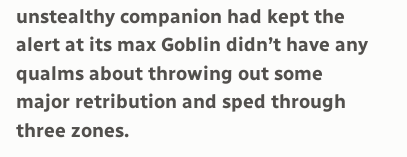unstealthy companion had kept the alert at its max Goblin didn’t have any qualms about throwing out some major retribution and sped through three zones.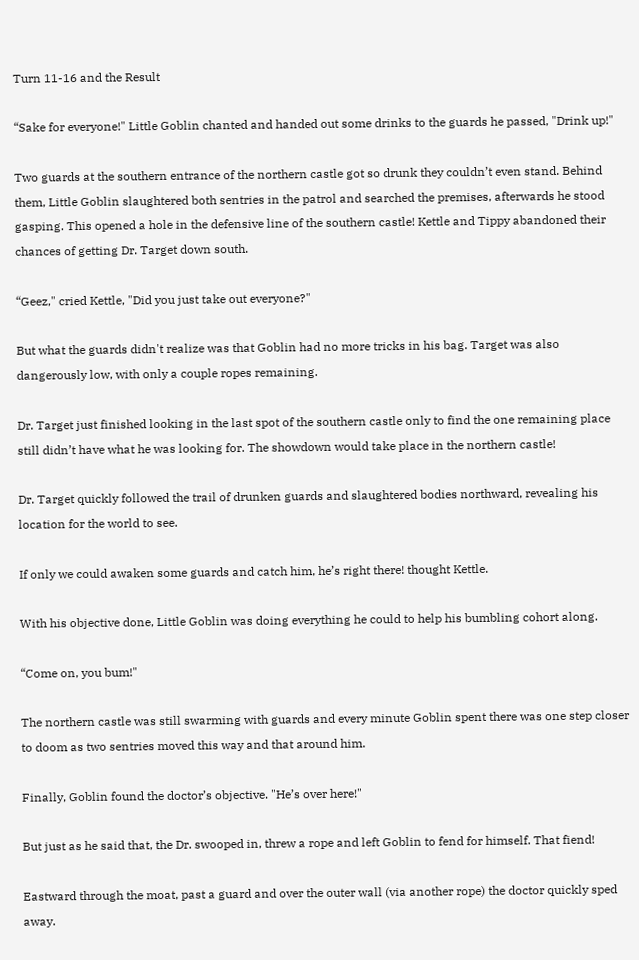Turn 11-16 and the Result

“Sake for everyone!" Little Goblin chanted and handed out some drinks to the guards he passed, "Drink up!"

Two guards at the southern entrance of the northern castle got so drunk they couldn’t even stand. Behind them, Little Goblin slaughtered both sentries in the patrol and searched the premises, afterwards he stood gasping. This opened a hole in the defensive line of the southern castle! Kettle and Tippy abandoned their chances of getting Dr. Target down south.

“Geez," cried Kettle, "Did you just take out everyone?"

But what the guards didn't realize was that Goblin had no more tricks in his bag. Target was also dangerously low, with only a couple ropes remaining.

Dr. Target just finished looking in the last spot of the southern castle only to find the one remaining place still didn’t have what he was looking for. The showdown would take place in the northern castle!

Dr. Target quickly followed the trail of drunken guards and slaughtered bodies northward, revealing his location for the world to see.

If only we could awaken some guards and catch him, he’s right there! thought Kettle.

With his objective done, Little Goblin was doing everything he could to help his bumbling cohort along.

“Come on, you bum!"

The northern castle was still swarming with guards and every minute Goblin spent there was one step closer to doom as two sentries moved this way and that around him.

Finally, Goblin found the doctor’s objective. "He’s over here!"

But just as he said that, the Dr. swooped in, threw a rope and left Goblin to fend for himself. That fiend!

Eastward through the moat, past a guard and over the outer wall (via another rope) the doctor quickly sped away.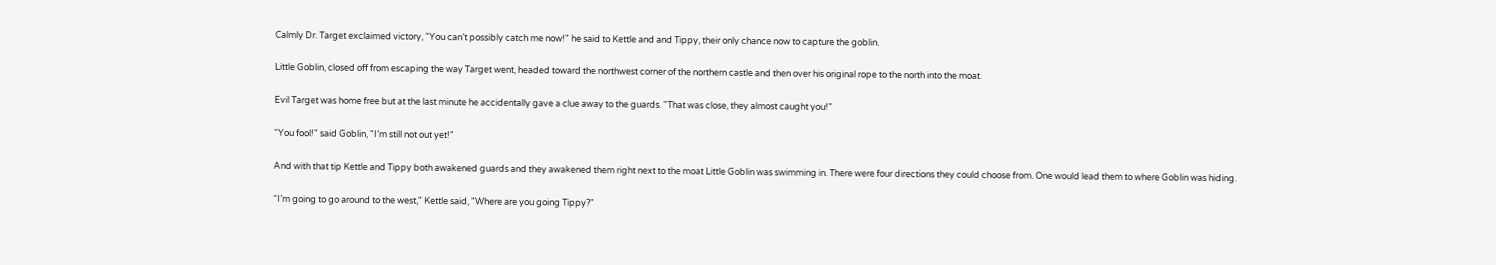Calmly Dr. Target exclaimed victory, "You can’t possibly catch me now!" he said to Kettle and and Tippy, their only chance now to capture the goblin.

Little Goblin, closed off from escaping the way Target went, headed toward the northwest corner of the northern castle and then over his original rope to the north into the moat.

Evil Target was home free but at the last minute he accidentally gave a clue away to the guards. "That was close, they almost caught you!"

“You fool!" said Goblin, "I’m still not out yet!"

And with that tip Kettle and Tippy both awakened guards and they awakened them right next to the moat Little Goblin was swimming in. There were four directions they could choose from. One would lead them to where Goblin was hiding.

“I’m going to go around to the west," Kettle said, "Where are you going Tippy?"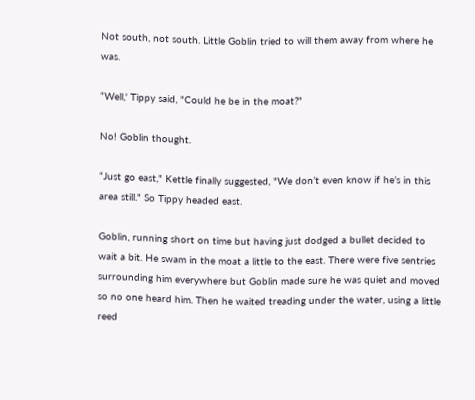Not south, not south. Little Goblin tried to will them away from where he was.

“Well,' Tippy said, "Could he be in the moat?"

No! Goblin thought.

“Just go east," Kettle finally suggested, "We don’t even know if he’s in this area still." So Tippy headed east.

Goblin, running short on time but having just dodged a bullet decided to wait a bit. He swam in the moat a little to the east. There were five sentries surrounding him everywhere but Goblin made sure he was quiet and moved so no one heard him. Then he waited treading under the water, using a little reed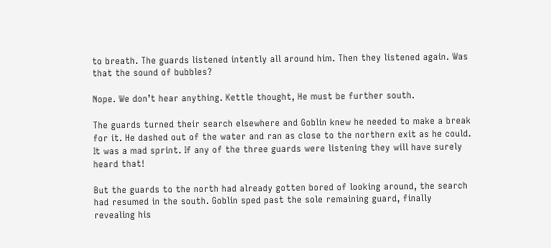to breath. The guards listened intently all around him. Then they listened again. Was that the sound of bubbles?

Nope. We don’t hear anything. Kettle thought, He must be further south.

The guards turned their search elsewhere and Goblin knew he needed to make a break for it. He dashed out of the water and ran as close to the northern exit as he could. It was a mad sprint. If any of the three guards were listening they will have surely heard that!

But the guards to the north had already gotten bored of looking around, the search had resumed in the south. Goblin sped past the sole remaining guard, finally revealing his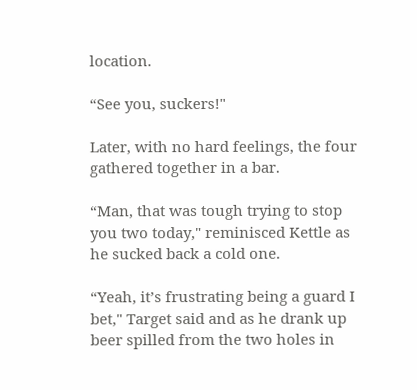location.

“See you, suckers!"

Later, with no hard feelings, the four gathered together in a bar.

“Man, that was tough trying to stop you two today," reminisced Kettle as he sucked back a cold one.

“Yeah, it’s frustrating being a guard I bet," Target said and as he drank up beer spilled from the two holes in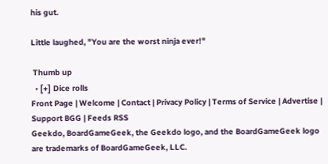his gut.

Little laughed, "You are the worst ninja ever!"

 Thumb up
  • [+] Dice rolls
Front Page | Welcome | Contact | Privacy Policy | Terms of Service | Advertise | Support BGG | Feeds RSS
Geekdo, BoardGameGeek, the Geekdo logo, and the BoardGameGeek logo are trademarks of BoardGameGeek, LLC.